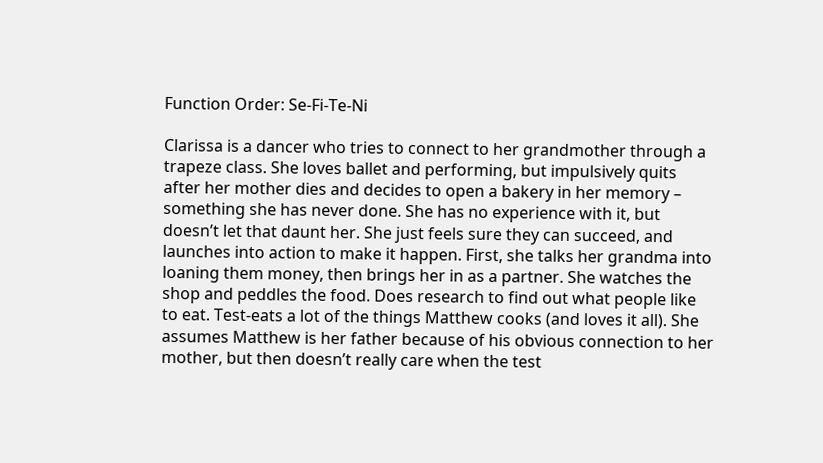Function Order: Se-Fi-Te-Ni

Clarissa is a dancer who tries to connect to her grandmother through a trapeze class. She loves ballet and performing, but impulsively quits after her mother dies and decides to open a bakery in her memory – something she has never done. She has no experience with it, but doesn’t let that daunt her. She just feels sure they can succeed, and launches into action to make it happen. First, she talks her grandma into loaning them money, then brings her in as a partner. She watches the shop and peddles the food. Does research to find out what people like to eat. Test-eats a lot of the things Matthew cooks (and loves it all). She assumes Matthew is her father because of his obvious connection to her mother, but then doesn’t really care when the test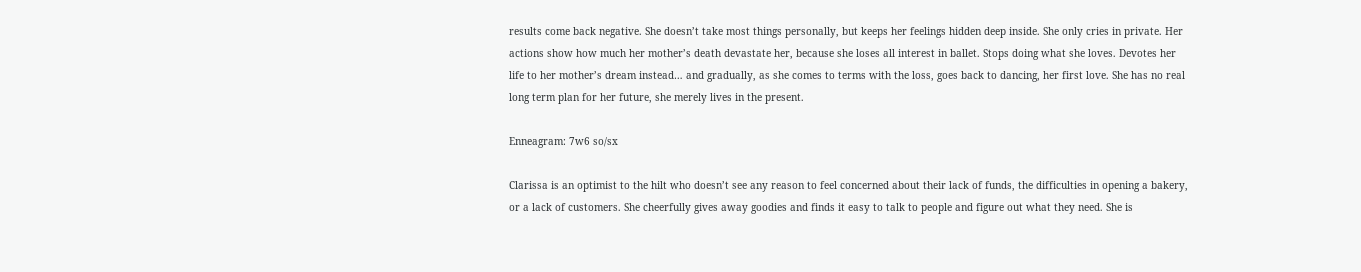results come back negative. She doesn’t take most things personally, but keeps her feelings hidden deep inside. She only cries in private. Her actions show how much her mother’s death devastate her, because she loses all interest in ballet. Stops doing what she loves. Devotes her life to her mother’s dream instead… and gradually, as she comes to terms with the loss, goes back to dancing, her first love. She has no real long term plan for her future, she merely lives in the present.

Enneagram: 7w6 so/sx

Clarissa is an optimist to the hilt who doesn’t see any reason to feel concerned about their lack of funds, the difficulties in opening a bakery, or a lack of customers. She cheerfully gives away goodies and finds it easy to talk to people and figure out what they need. She is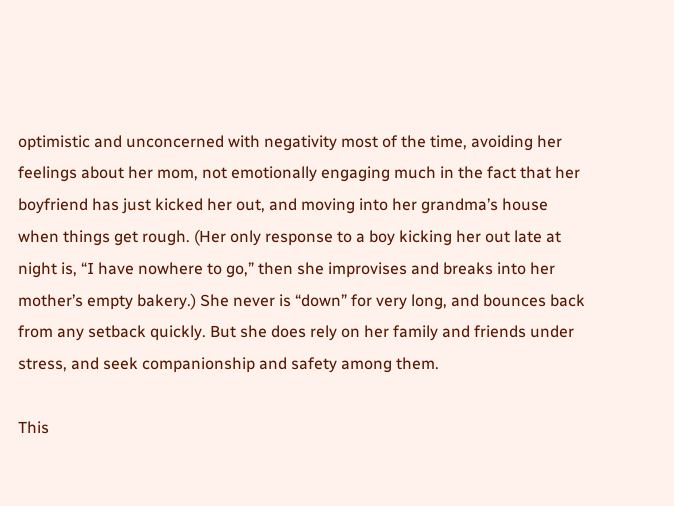optimistic and unconcerned with negativity most of the time, avoiding her feelings about her mom, not emotionally engaging much in the fact that her boyfriend has just kicked her out, and moving into her grandma’s house when things get rough. (Her only response to a boy kicking her out late at night is, “I have nowhere to go,” then she improvises and breaks into her mother’s empty bakery.) She never is “down” for very long, and bounces back from any setback quickly. But she does rely on her family and friends under stress, and seek companionship and safety among them.

This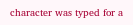character was typed for a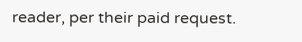reader, per their paid request.